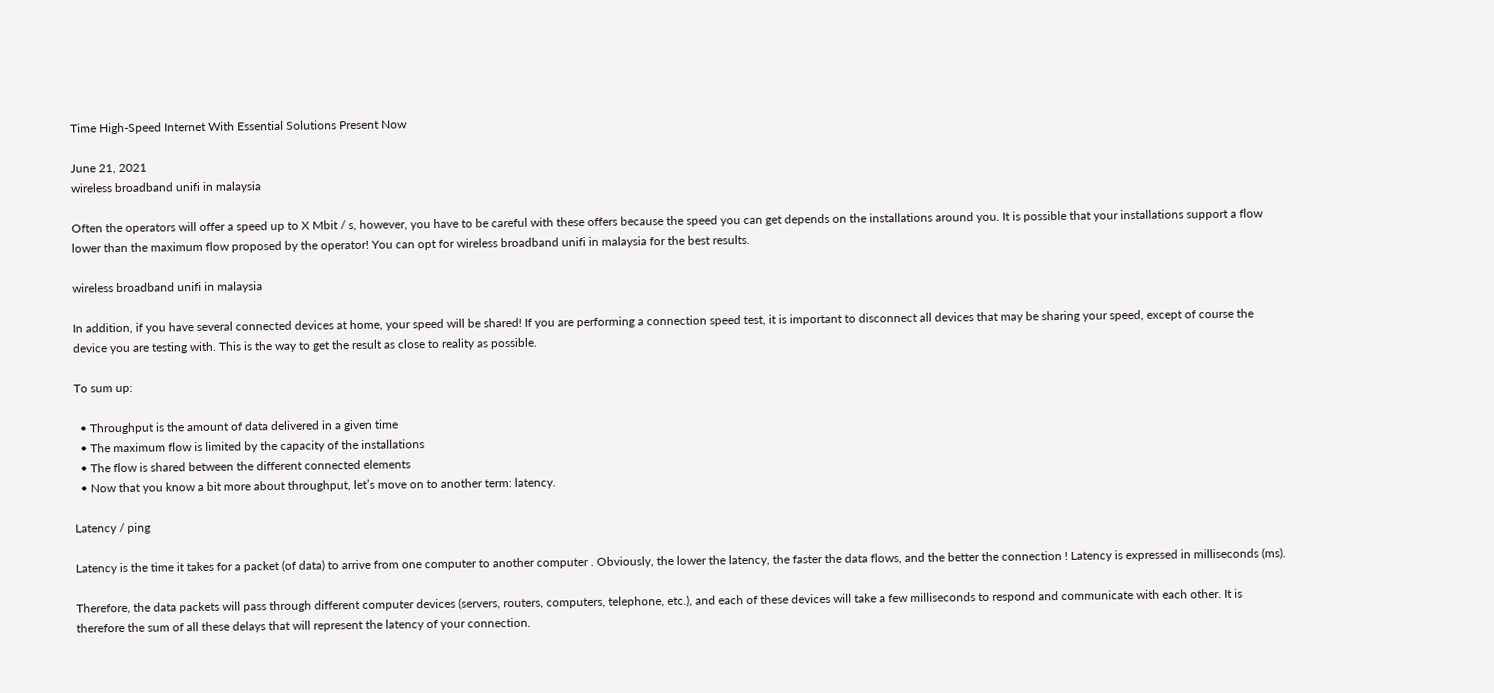Time High-Speed Internet With Essential Solutions Present Now

June 21, 2021
wireless broadband unifi in malaysia

Often the operators will offer a speed up to X Mbit / s, however, you have to be careful with these offers because the speed you can get depends on the installations around you. It is possible that your installations support a flow lower than the maximum flow proposed by the operator! You can opt for wireless broadband unifi in malaysia for the best results.

wireless broadband unifi in malaysia

In addition, if you have several connected devices at home, your speed will be shared! If you are performing a connection speed test, it is important to disconnect all devices that may be sharing your speed, except of course the device you are testing with. This is the way to get the result as close to reality as possible.

To sum up:

  • Throughput is the amount of data delivered in a given time
  • The maximum flow is limited by the capacity of the installations
  • The flow is shared between the different connected elements
  • Now that you know a bit more about throughput, let’s move on to another term: latency.

Latency / ping

Latency is the time it takes for a packet (of data) to arrive from one computer to another computer . Obviously, the lower the latency, the faster the data flows, and the better the connection ! Latency is expressed in milliseconds (ms).

Therefore, the data packets will pass through different computer devices (servers, routers, computers, telephone, etc.), and each of these devices will take a few milliseconds to respond and communicate with each other. It is therefore the sum of all these delays that will represent the latency of your connection.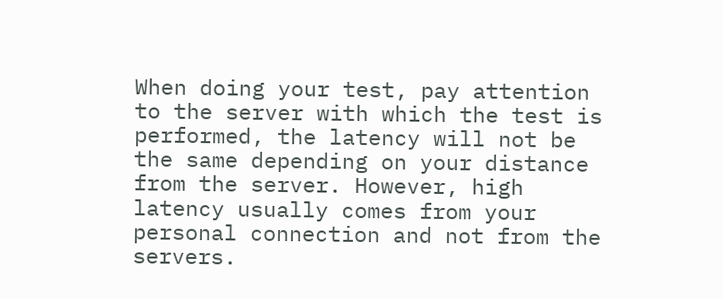When doing your test, pay attention to the server with which the test is performed, the latency will not be the same depending on your distance from the server. However, high latency usually comes from your personal connection and not from the servers.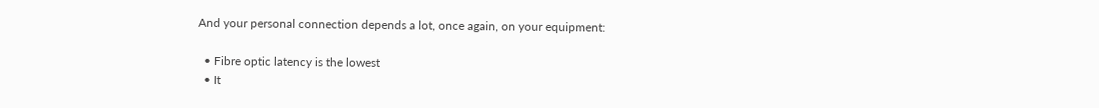And your personal connection depends a lot, once again, on your equipment:

  • Fibre optic latency is the lowest
  • It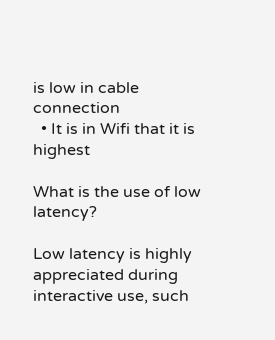is low in cable connection
  • It is in Wifi that it is highest

What is the use of low latency?

Low latency is highly appreciated during interactive use, such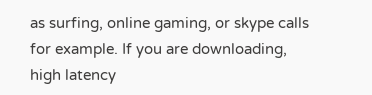as surfing, online gaming, or skype calls for example. If you are downloading, high latency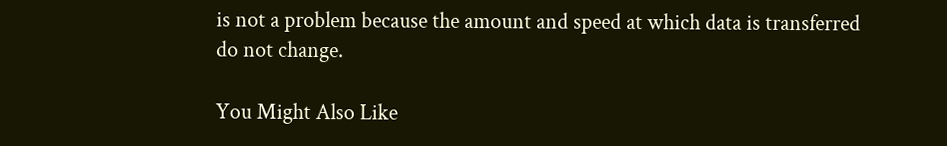is not a problem because the amount and speed at which data is transferred do not change.

You Might Also Like